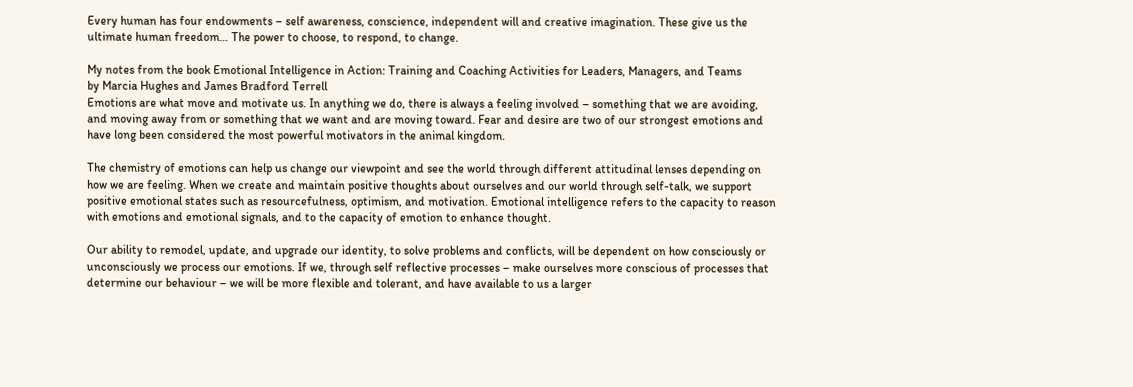Every human has four endowments – self awareness, conscience, independent will and creative imagination. These give us the ultimate human freedom… The power to choose, to respond, to change.

My notes from the book Emotional Intelligence in Action: Training and Coaching Activities for Leaders, Managers, and Teams
by Marcia Hughes and James Bradford Terrell
Emotions are what move and motivate us. In anything we do, there is always a feeling involved – something that we are avoiding, and moving away from or something that we want and are moving toward. Fear and desire are two of our strongest emotions and have long been considered the most powerful motivators in the animal kingdom.

The chemistry of emotions can help us change our viewpoint and see the world through different attitudinal lenses depending on how we are feeling. When we create and maintain positive thoughts about ourselves and our world through self-talk, we support positive emotional states such as resourcefulness, optimism, and motivation. Emotional intelligence refers to the capacity to reason with emotions and emotional signals, and to the capacity of emotion to enhance thought.

Our ability to remodel, update, and upgrade our identity, to solve problems and conflicts, will be dependent on how consciously or unconsciously we process our emotions. If we, through self reflective processes – make ourselves more conscious of processes that determine our behaviour – we will be more flexible and tolerant, and have available to us a larger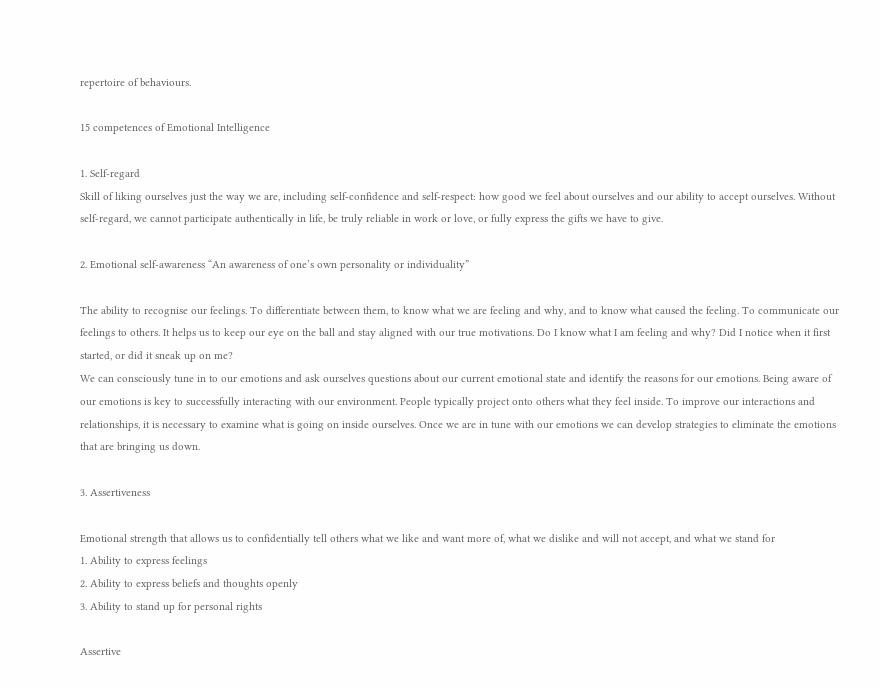repertoire of behaviours.

15 competences of Emotional Intelligence

1. Self-regard
Skill of liking ourselves just the way we are, including self-confidence and self-respect: how good we feel about ourselves and our ability to accept ourselves. Without self-regard, we cannot participate authentically in life, be truly reliable in work or love, or fully express the gifts we have to give.

2. Emotional self-awareness “An awareness of one’s own personality or individuality”

The ability to recognise our feelings. To differentiate between them, to know what we are feeling and why, and to know what caused the feeling. To communicate our feelings to others. It helps us to keep our eye on the ball and stay aligned with our true motivations. Do I know what I am feeling and why? Did I notice when it first started, or did it sneak up on me?
We can consciously tune in to our emotions and ask ourselves questions about our current emotional state and identify the reasons for our emotions. Being aware of our emotions is key to successfully interacting with our environment. People typically project onto others what they feel inside. To improve our interactions and relationships, it is necessary to examine what is going on inside ourselves. Once we are in tune with our emotions we can develop strategies to eliminate the emotions that are bringing us down.

3. Assertiveness

Emotional strength that allows us to confidentially tell others what we like and want more of, what we dislike and will not accept, and what we stand for
1. Ability to express feelings
2. Ability to express beliefs and thoughts openly
3. Ability to stand up for personal rights

Assertive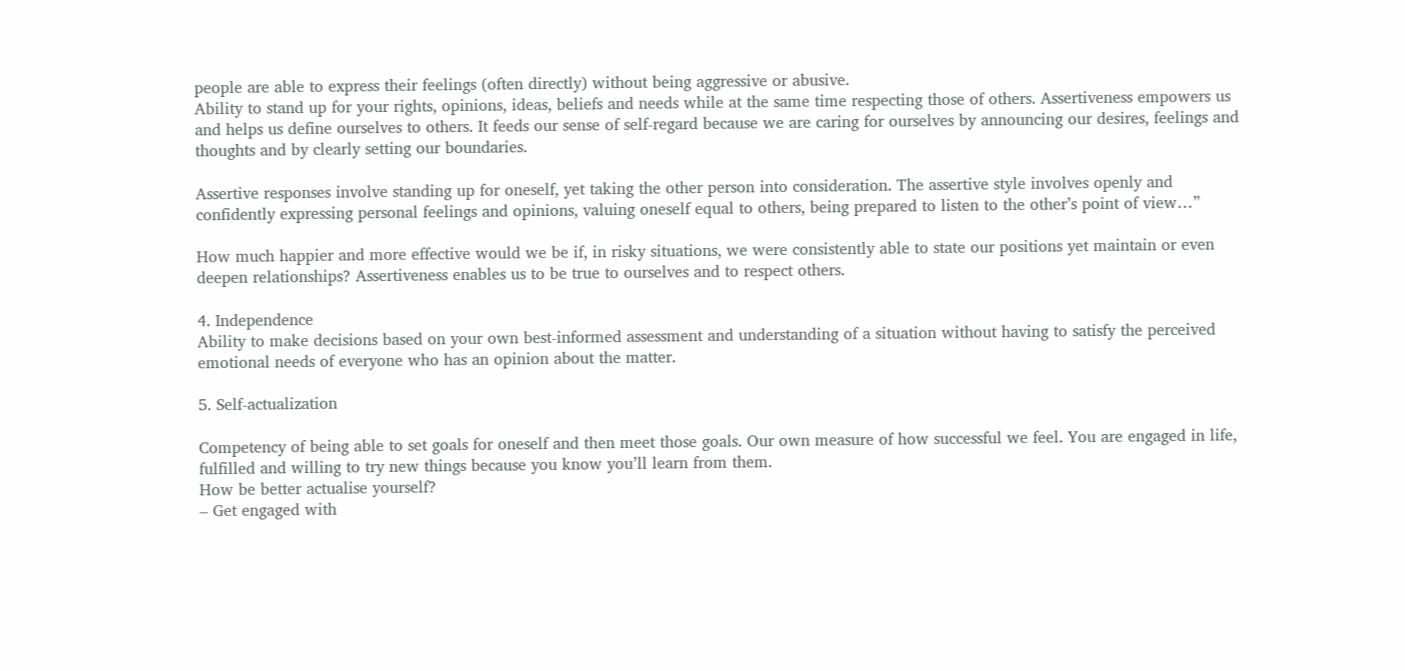people are able to express their feelings (often directly) without being aggressive or abusive.
Ability to stand up for your rights, opinions, ideas, beliefs and needs while at the same time respecting those of others. Assertiveness empowers us and helps us define ourselves to others. It feeds our sense of self-regard because we are caring for ourselves by announcing our desires, feelings and thoughts and by clearly setting our boundaries.

Assertive responses involve standing up for oneself, yet taking the other person into consideration. The assertive style involves openly and confidently expressing personal feelings and opinions, valuing oneself equal to others, being prepared to listen to the other’s point of view…”

How much happier and more effective would we be if, in risky situations, we were consistently able to state our positions yet maintain or even deepen relationships? Assertiveness enables us to be true to ourselves and to respect others.

4. Independence
Ability to make decisions based on your own best-informed assessment and understanding of a situation without having to satisfy the perceived emotional needs of everyone who has an opinion about the matter.

5. Self-actualization

Competency of being able to set goals for oneself and then meet those goals. Our own measure of how successful we feel. You are engaged in life, fulfilled and willing to try new things because you know you’ll learn from them.
How be better actualise yourself?
– Get engaged with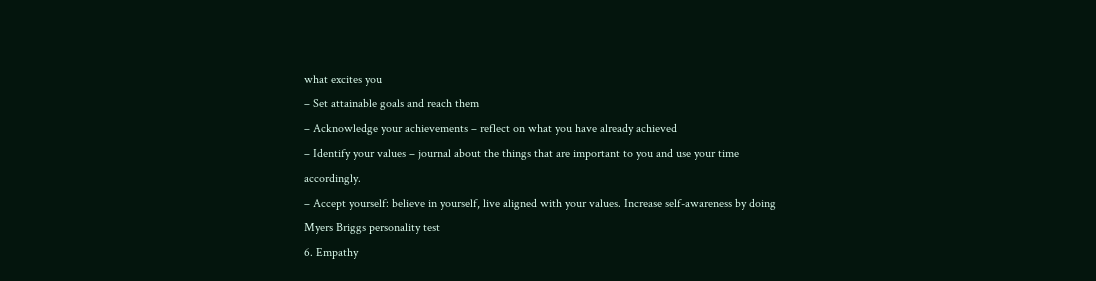what excites you
– Set attainable goals and reach them
– Acknowledge your achievements – reflect on what you have already achieved
– Identify your values – journal about the things that are important to you and use your time accordingly.
– Accept yourself: believe in yourself, live aligned with your values. Increase self-awareness by doing Myers Briggs personality test
6. Empathy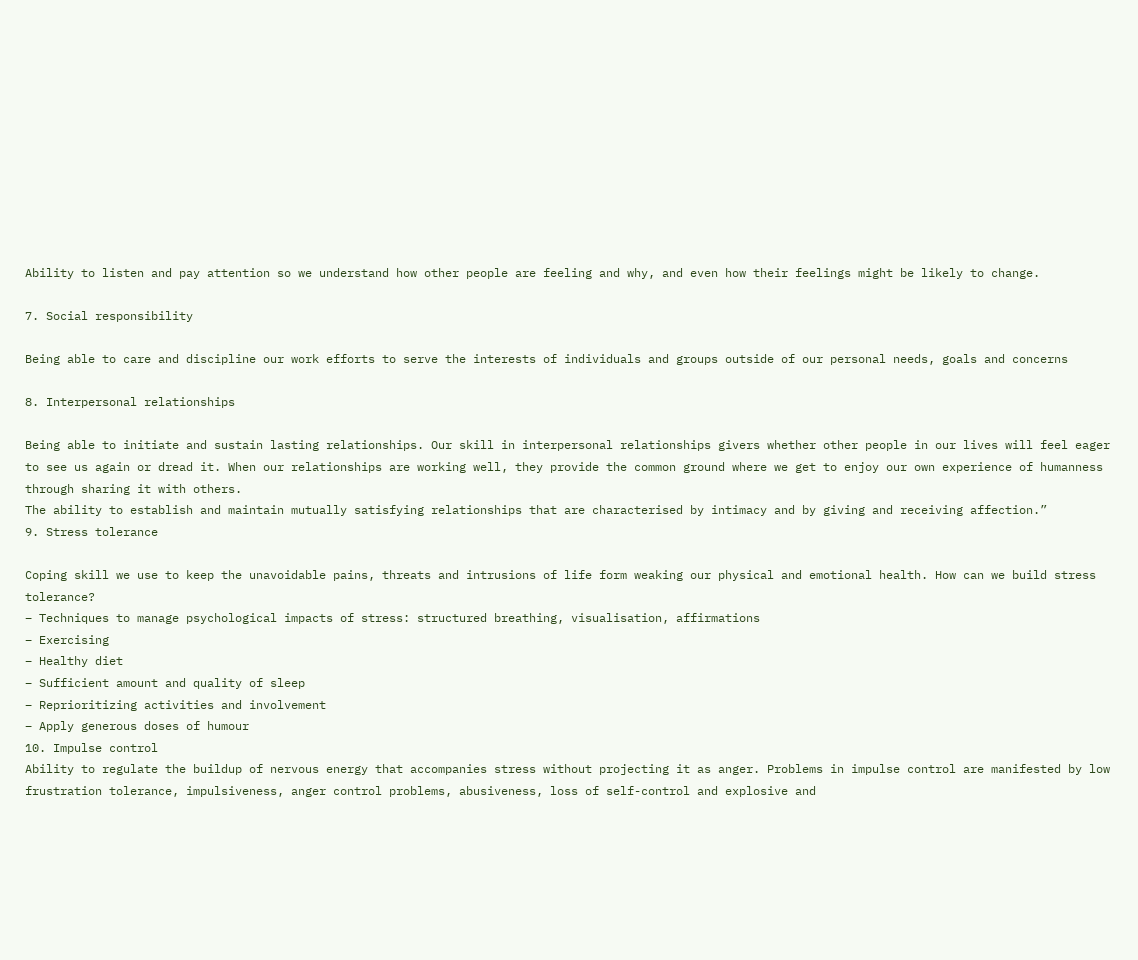Ability to listen and pay attention so we understand how other people are feeling and why, and even how their feelings might be likely to change.

7. Social responsibility

Being able to care and discipline our work efforts to serve the interests of individuals and groups outside of our personal needs, goals and concerns

8. Interpersonal relationships

Being able to initiate and sustain lasting relationships. Our skill in interpersonal relationships givers whether other people in our lives will feel eager to see us again or dread it. When our relationships are working well, they provide the common ground where we get to enjoy our own experience of humanness through sharing it with others.
The ability to establish and maintain mutually satisfying relationships that are characterised by intimacy and by giving and receiving affection.”
9. Stress tolerance

Coping skill we use to keep the unavoidable pains, threats and intrusions of life form weaking our physical and emotional health. How can we build stress tolerance?
– Techniques to manage psychological impacts of stress: structured breathing, visualisation, affirmations
– Exercising
– Healthy diet
– Sufficient amount and quality of sleep
– Reprioritizing activities and involvement
– Apply generous doses of humour
10. Impulse control
Ability to regulate the buildup of nervous energy that accompanies stress without projecting it as anger. Problems in impulse control are manifested by low frustration tolerance, impulsiveness, anger control problems, abusiveness, loss of self-control and explosive and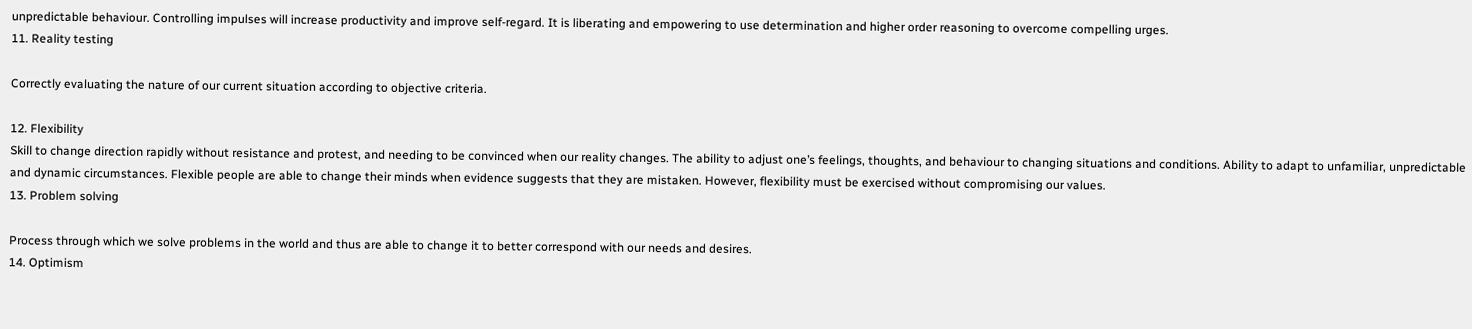unpredictable behaviour. Controlling impulses will increase productivity and improve self-regard. It is liberating and empowering to use determination and higher order reasoning to overcome compelling urges.
11. Reality testing

Correctly evaluating the nature of our current situation according to objective criteria.

12. Flexibility
Skill to change direction rapidly without resistance and protest, and needing to be convinced when our reality changes. The ability to adjust one’s feelings, thoughts, and behaviour to changing situations and conditions. Ability to adapt to unfamiliar, unpredictable and dynamic circumstances. Flexible people are able to change their minds when evidence suggests that they are mistaken. However, flexibility must be exercised without compromising our values.
13. Problem solving

Process through which we solve problems in the world and thus are able to change it to better correspond with our needs and desires.
14. Optimism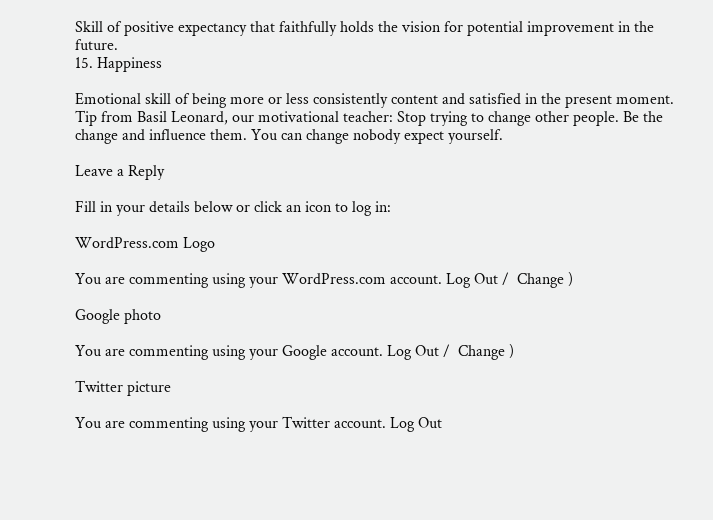Skill of positive expectancy that faithfully holds the vision for potential improvement in the future.
15. Happiness

Emotional skill of being more or less consistently content and satisfied in the present moment.
Tip from Basil Leonard, our motivational teacher: Stop trying to change other people. Be the change and influence them. You can change nobody expect yourself.

Leave a Reply

Fill in your details below or click an icon to log in:

WordPress.com Logo

You are commenting using your WordPress.com account. Log Out /  Change )

Google photo

You are commenting using your Google account. Log Out /  Change )

Twitter picture

You are commenting using your Twitter account. Log Out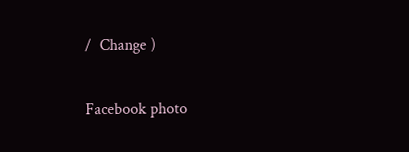/  Change )

Facebook photo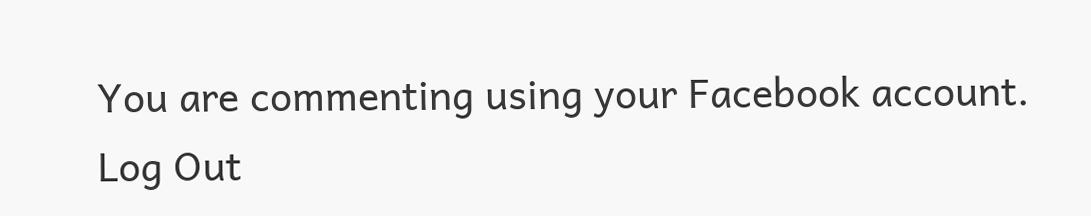You are commenting using your Facebook account. Log Out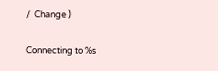/  Change )

Connecting to %s